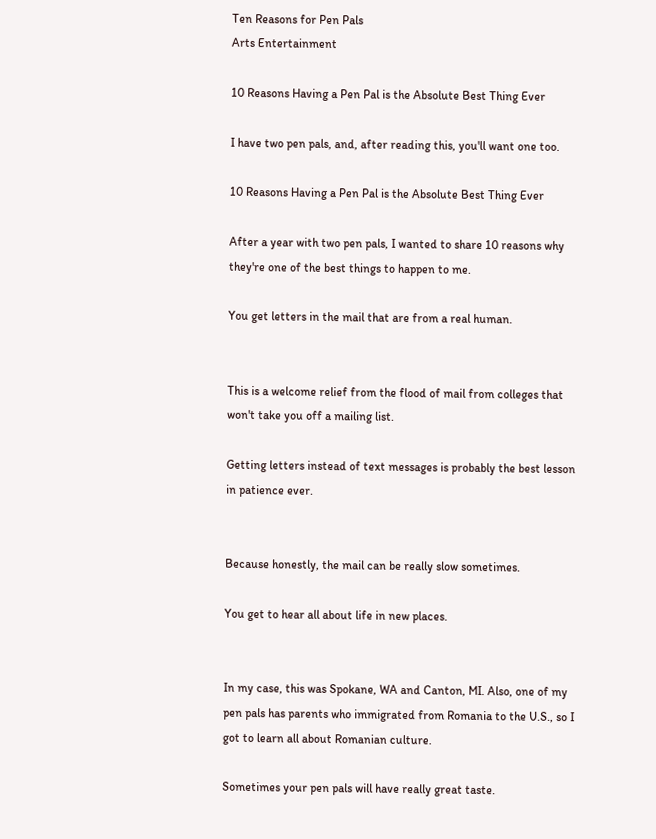Ten Reasons for Pen Pals
Arts Entertainment

10 Reasons Having a Pen Pal is the Absolute Best Thing Ever

I have two pen pals, and, after reading this, you'll want one too.

10 Reasons Having a Pen Pal is the Absolute Best Thing Ever

After a year with two pen pals, I wanted to share 10 reasons why they're one of the best things to happen to me.

You get letters in the mail that are from a real human.


This is a welcome relief from the flood of mail from colleges that won't take you off a mailing list.

Getting letters instead of text messages is probably the best lesson in patience ever.


Because honestly, the mail can be really slow sometimes.

You get to hear all about life in new places.


In my case, this was Spokane, WA and Canton, MI. Also, one of my pen pals has parents who immigrated from Romania to the U.S., so I got to learn all about Romanian culture.

Sometimes your pen pals will have really great taste.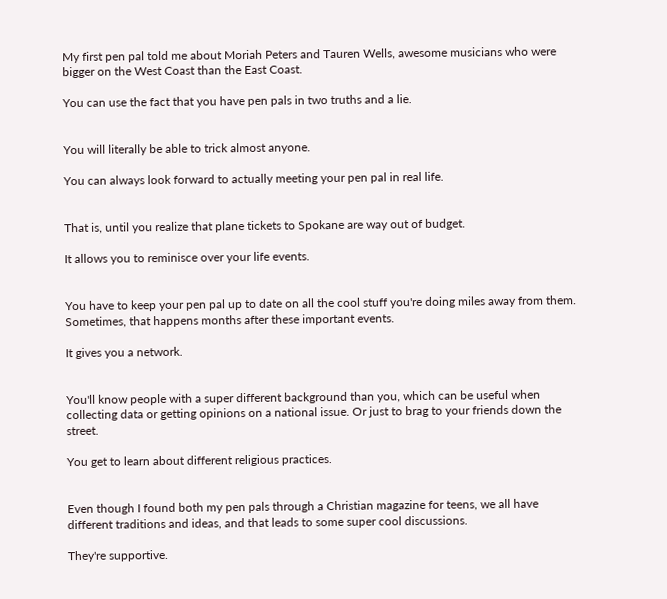My first pen pal told me about Moriah Peters and Tauren Wells, awesome musicians who were bigger on the West Coast than the East Coast.

You can use the fact that you have pen pals in two truths and a lie.


You will literally be able to trick almost anyone.

You can always look forward to actually meeting your pen pal in real life.


That is, until you realize that plane tickets to Spokane are way out of budget.

It allows you to reminisce over your life events.


You have to keep your pen pal up to date on all the cool stuff you're doing miles away from them. Sometimes, that happens months after these important events.

It gives you a network.


You'll know people with a super different background than you, which can be useful when collecting data or getting opinions on a national issue. Or just to brag to your friends down the street.

You get to learn about different religious practices.


Even though I found both my pen pals through a Christian magazine for teens, we all have different traditions and ideas, and that leads to some super cool discussions.

They're supportive.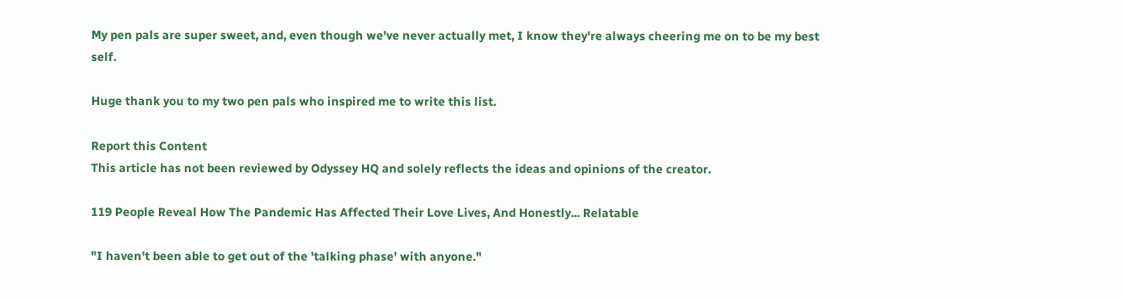My pen pals are super sweet, and, even though we've never actually met, I know they're always cheering me on to be my best self.

Huge thank you to my two pen pals who inspired me to write this list.

Report this Content
This article has not been reviewed by Odyssey HQ and solely reflects the ideas and opinions of the creator.

119 People Reveal How The Pandemic Has Affected Their Love Lives, And Honestly... Relatable

"I haven't been able to get out of the 'talking phase' with anyone."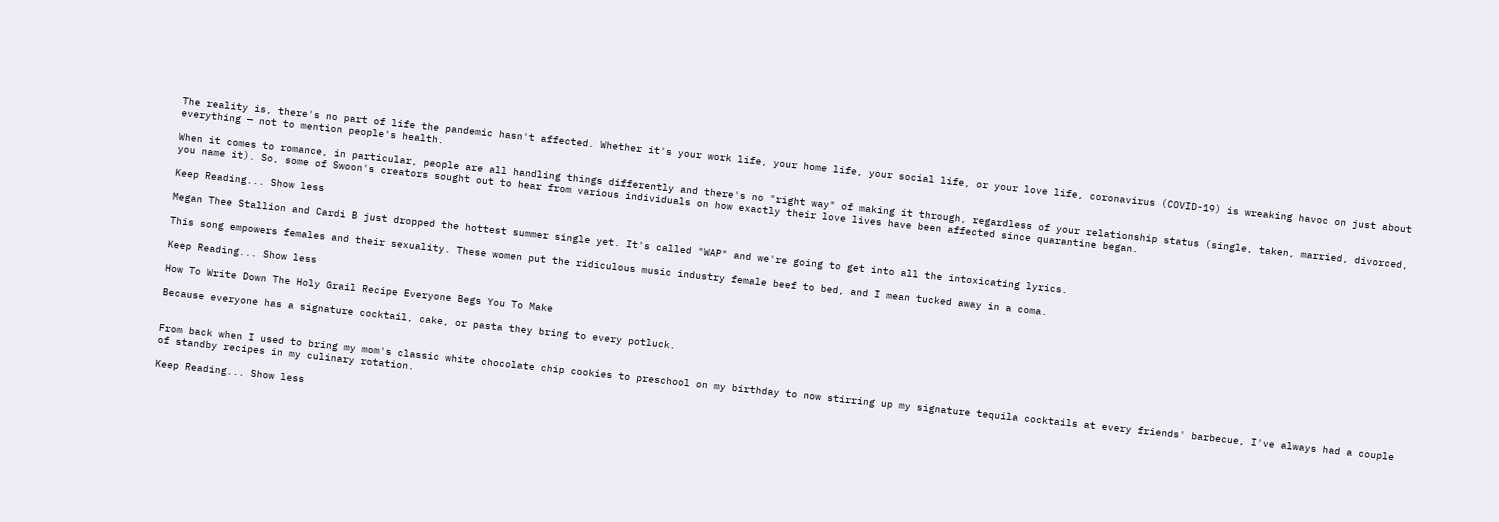The reality is, there's no part of life the pandemic hasn't affected. Whether it's your work life, your home life, your social life, or your love life, coronavirus (COVID-19) is wreaking havoc on just about everything — not to mention people's health.

When it comes to romance, in particular, people are all handling things differently and there's no "right way" of making it through, regardless of your relationship status (single, taken, married, divorced, you name it). So, some of Swoon's creators sought out to hear from various individuals on how exactly their love lives have been affected since quarantine began.

Keep Reading... Show less

Megan Thee Stallion and Cardi B just dropped the hottest summer single yet. It's called "WAP" and we're going to get into all the intoxicating lyrics.

This song empowers females and their sexuality. These women put the ridiculous music industry female beef to bed, and I mean tucked away in a coma.

Keep Reading... Show less

How To Write Down The Holy Grail Recipe Everyone Begs You To Make

Because everyone has a signature cocktail, cake, or pasta they bring to every potluck.


From back when I used to bring my mom's classic white chocolate chip cookies to preschool on my birthday to now stirring up my signature tequila cocktails at every friends' barbecue, I've always had a couple of standby recipes in my culinary rotation.

Keep Reading... Show less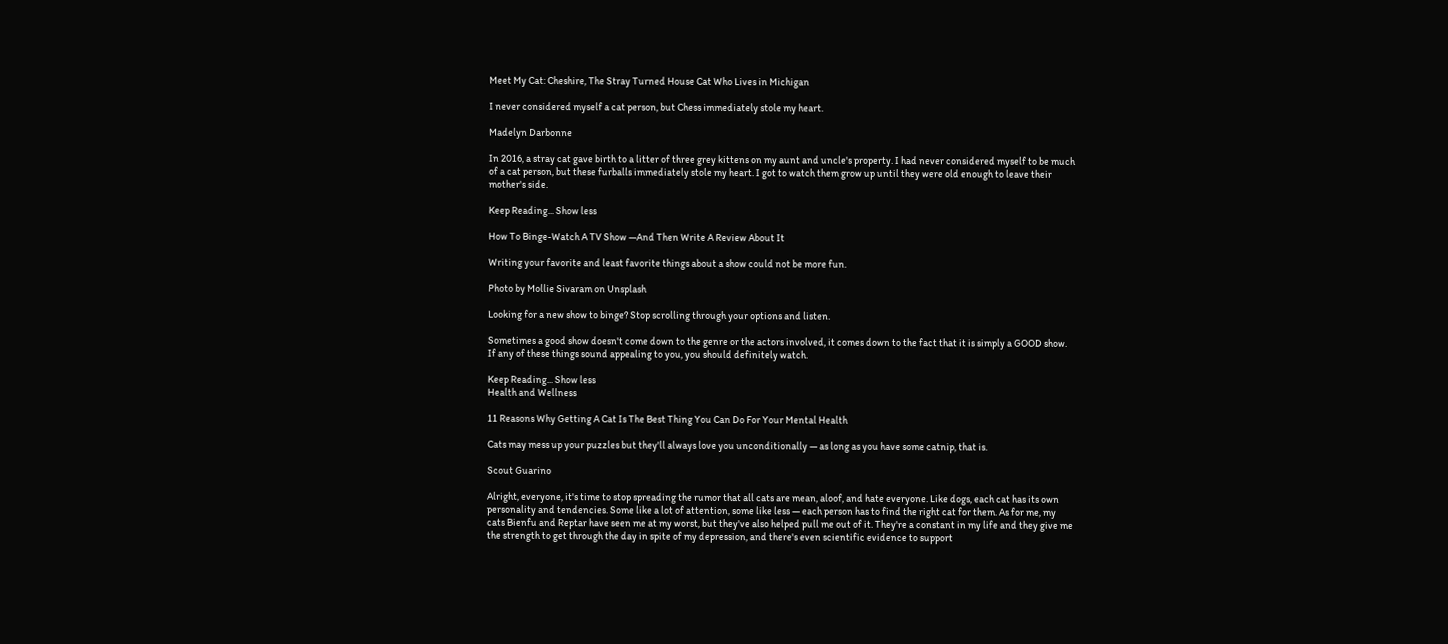Meet My Cat: Cheshire, The Stray Turned House Cat Who Lives in Michigan

I never considered myself a cat person, but Chess immediately stole my heart.

Madelyn Darbonne

In 2016, a stray cat gave birth to a litter of three grey kittens on my aunt and uncle's property. I had never considered myself to be much of a cat person, but these furballs immediately stole my heart. I got to watch them grow up until they were old enough to leave their mother's side.

Keep Reading... Show less

How To Binge-Watch A TV Show —And Then Write A Review About It

Writing your favorite and least favorite things about a show could not be more fun.

Photo by Mollie Sivaram on Unsplash

Looking for a new show to binge? Stop scrolling through your options and listen.

Sometimes a good show doesn't come down to the genre or the actors involved, it comes down to the fact that it is simply a GOOD show. If any of these things sound appealing to you, you should definitely watch.

Keep Reading... Show less
Health and Wellness

11 Reasons Why Getting A Cat Is The Best Thing You Can Do For Your Mental Health

Cats may mess up your puzzles but they'll always love you unconditionally — as long as you have some catnip, that is.

Scout Guarino

Alright, everyone, it's time to stop spreading the rumor that all cats are mean, aloof, and hate everyone. Like dogs, each cat has its own personality and tendencies. Some like a lot of attention, some like less — each person has to find the right cat for them. As for me, my cats Bienfu and Reptar have seen me at my worst, but they've also helped pull me out of it. They're a constant in my life and they give me the strength to get through the day in spite of my depression, and there's even scientific evidence to support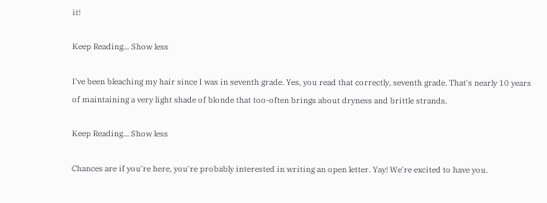it!

Keep Reading... Show less

I've been bleaching my hair since I was in seventh grade. Yes, you read that correctly, seventh grade. That's nearly 10 years of maintaining a very light shade of blonde that too-often brings about dryness and brittle strands.

Keep Reading... Show less

Chances are if you're here, you're probably interested in writing an open letter. Yay! We're excited to have you.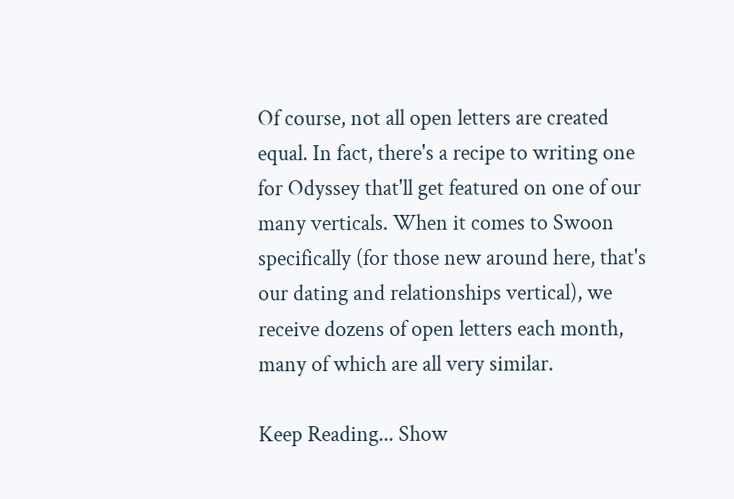Of course, not all open letters are created equal. In fact, there's a recipe to writing one for Odyssey that'll get featured on one of our many verticals. When it comes to Swoon specifically (for those new around here, that's our dating and relationships vertical), we receive dozens of open letters each month, many of which are all very similar.

Keep Reading... Show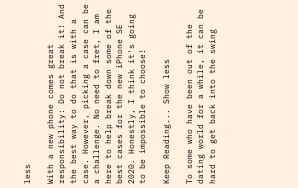less

With a new phone comes great responsibility: Do not break it! And the best way to do that is with a case. However, picking a case can be a challenge. No need to fret, I am here to help break down some of the best cases for the new iPhone SE 2020. Honestly, I think it's going to be impossible to choose!

Keep Reading... Show less

To some who have been out of the dating world for a while, it can be hard to get back into the swing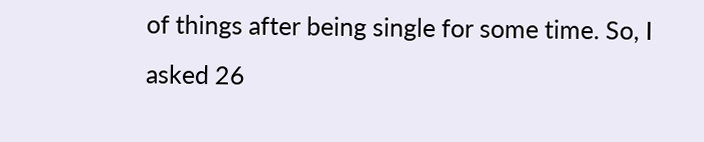of things after being single for some time. So, I asked 26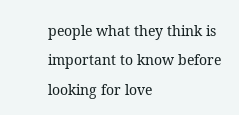people what they think is important to know before looking for love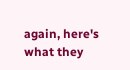again, here's what they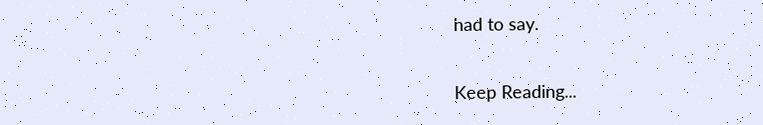had to say.

Keep Reading...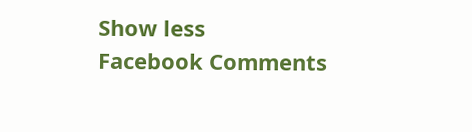Show less
Facebook Comments